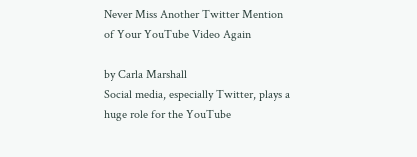Never Miss Another Twitter Mention of Your YouTube Video Again

by Carla Marshall
Social media, especially Twitter, plays a huge role for the YouTube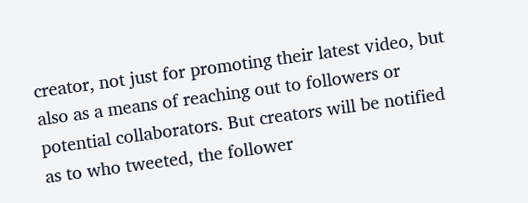creator, not just for promoting their latest video, but also as a means of reaching out to followers or potential collaborators. But creators will be notified as to who tweeted, the follower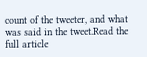count of the tweeter, and what was said in the tweet.Read the full article